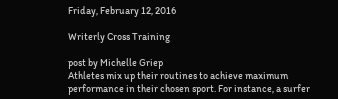Friday, February 12, 2016

Writerly Cross Training

post by Michelle Griep
Athletes mix up their routines to achieve maximum performance in their chosen sport. For instance, a surfer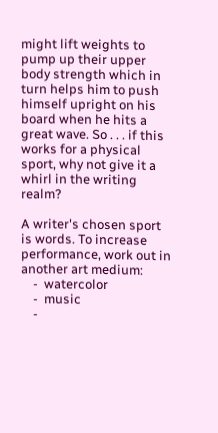might lift weights to pump up their upper body strength which in turn helps him to push himself upright on his board when he hits a great wave. So . . . if this works for a physical sport, why not give it a whirl in the writing realm?

A writer's chosen sport is words. To increase performance, work out in another art medium:
    -  watercolor
    -  music
    -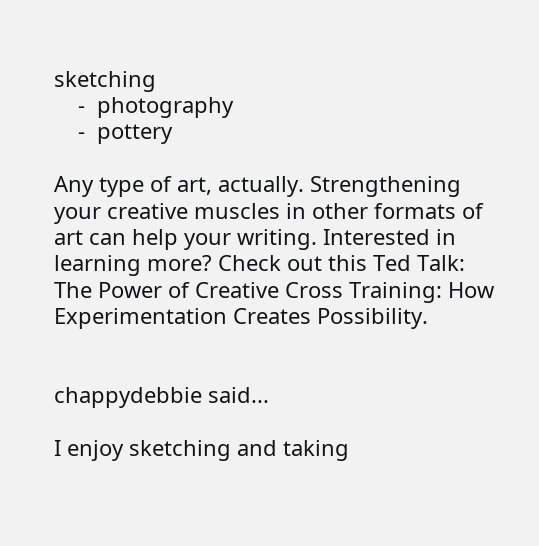sketching
    -  photography
    -  pottery

Any type of art, actually. Strengthening your creative muscles in other formats of art can help your writing. Interested in learning more? Check out this Ted Talk: The Power of Creative Cross Training: How Experimentation Creates Possibility.


chappydebbie said...

I enjoy sketching and taking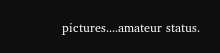pictures....amateur status.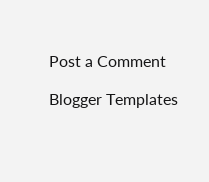Post a Comment

Blogger Templates